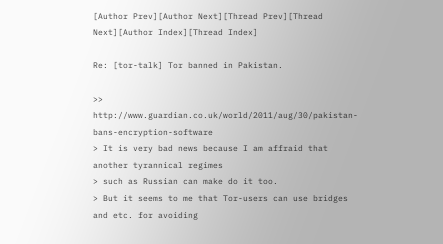[Author Prev][Author Next][Thread Prev][Thread Next][Author Index][Thread Index]

Re: [tor-talk] Tor banned in Pakistan.

>> http://www.guardian.co.uk/world/2011/aug/30/pakistan-bans-encryption-software
> It is very bad news because I am affraid that another tyrannical regimes
> such as Russian can make do it too.
> But it seems to me that Tor-users can use bridges and etc. for avoiding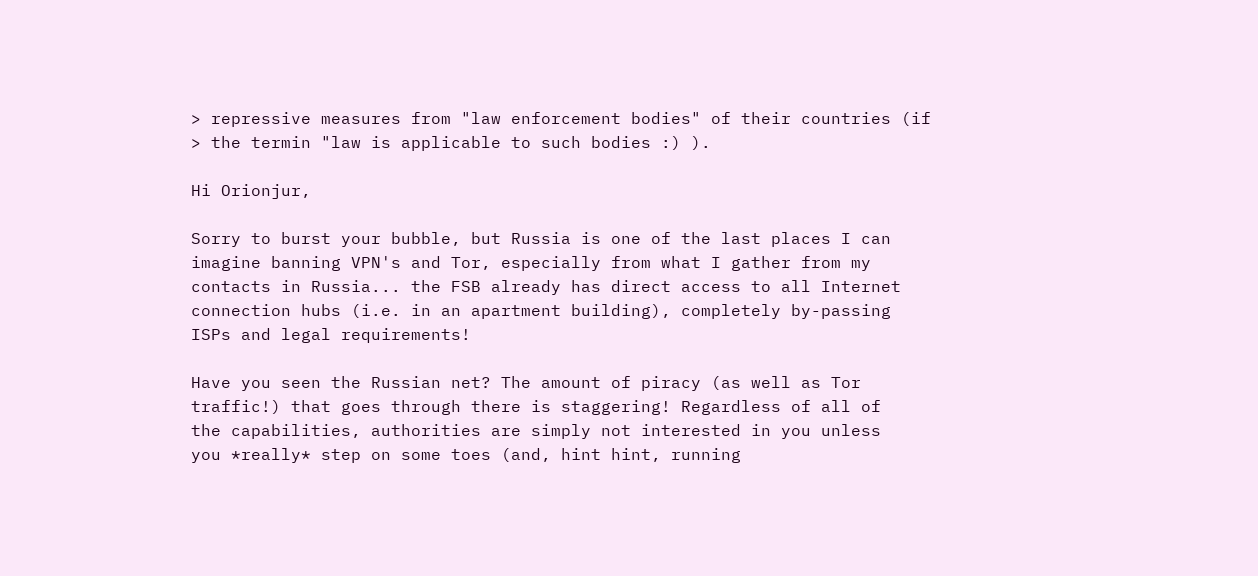> repressive measures from "law enforcement bodies" of their countries (if
> the termin "law is applicable to such bodies :) ).

Hi Orionjur,

Sorry to burst your bubble, but Russia is one of the last places I can
imagine banning VPN's and Tor, especially from what I gather from my
contacts in Russia... the FSB already has direct access to all Internet
connection hubs (i.e. in an apartment building), completely by-passing
ISPs and legal requirements!

Have you seen the Russian net? The amount of piracy (as well as Tor
traffic!) that goes through there is staggering! Regardless of all of
the capabilities, authorities are simply not interested in you unless
you *really* step on some toes (and, hint hint, running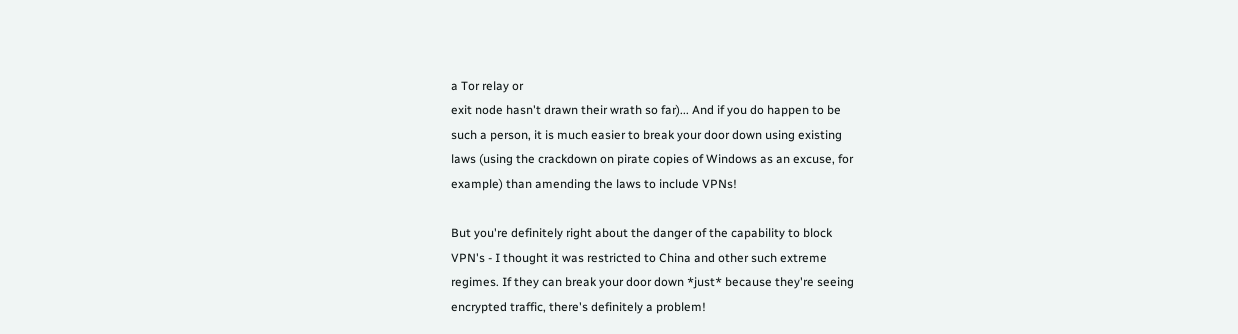a Tor relay or
exit node hasn't drawn their wrath so far)... And if you do happen to be
such a person, it is much easier to break your door down using existing
laws (using the crackdown on pirate copies of Windows as an excuse, for
example) than amending the laws to include VPNs!

But you're definitely right about the danger of the capability to block
VPN's - I thought it was restricted to China and other such extreme
regimes. If they can break your door down *just* because they're seeing
encrypted traffic, there's definitely a problem!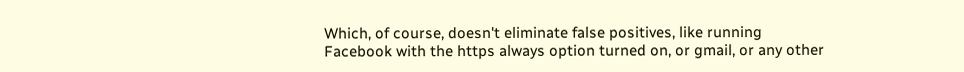Which, of course, doesn't eliminate false positives, like running
Facebook with the https always option turned on, or gmail, or any other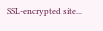SSL-encrypted site...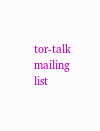tor-talk mailing list